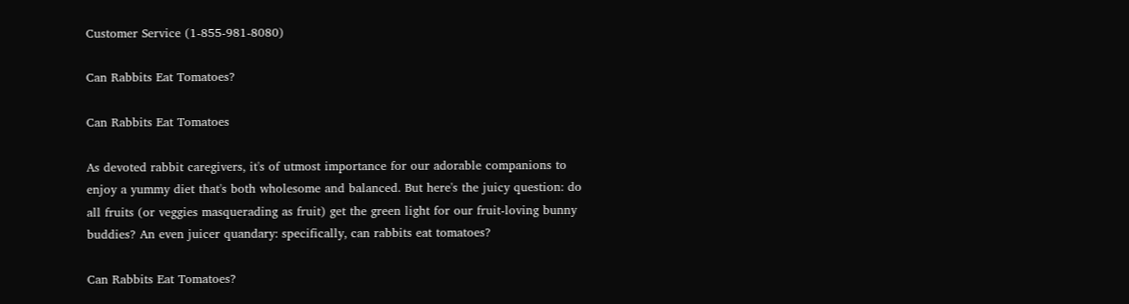Customer Service (1-855-981-8080)

Can Rabbits Eat Tomatoes?

Can Rabbits Eat Tomatoes

As devoted rabbit caregivers, it's of utmost importance for our adorable companions to enjoy a yummy diet that's both wholesome and balanced. But here's the juicy question: do all fruits (or veggies masquerading as fruit) get the green light for our fruit-loving bunny buddies? An even juicer quandary: specifically, can rabbits eat tomatoes?

Can Rabbits Eat Tomatoes?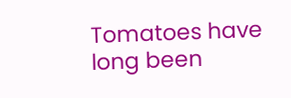Tomatoes have long been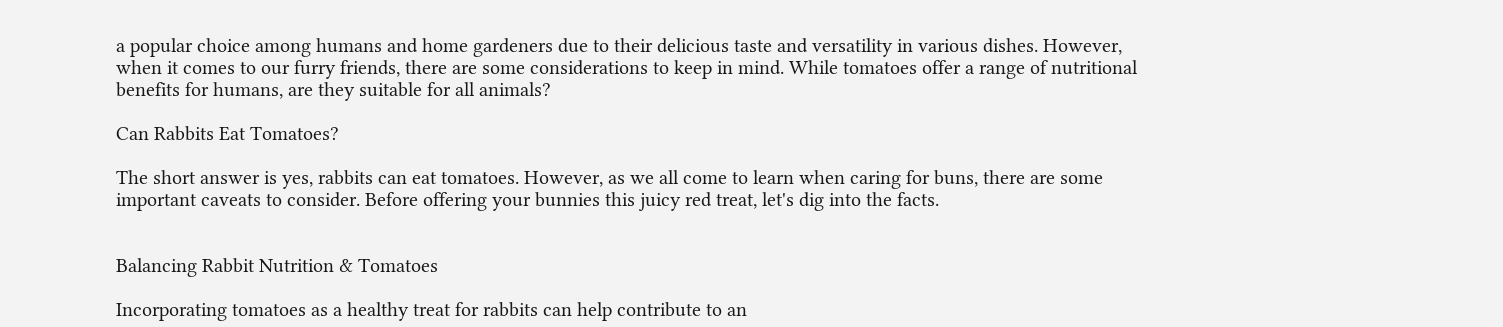a popular choice among humans and home gardeners due to their delicious taste and versatility in various dishes. However, when it comes to our furry friends, there are some considerations to keep in mind. While tomatoes offer a range of nutritional benefits for humans, are they suitable for all animals?

Can Rabbits Eat Tomatoes?

The short answer is yes, rabbits can eat tomatoes. However, as we all come to learn when caring for buns, there are some important caveats to consider. Before offering your bunnies this juicy red treat, let's dig into the facts.


Balancing Rabbit Nutrition & Tomatoes

Incorporating tomatoes as a healthy treat for rabbits can help contribute to an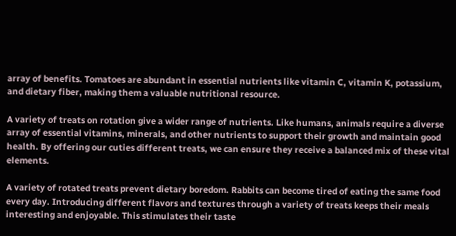array of benefits. Tomatoes are abundant in essential nutrients like vitamin C, vitamin K, potassium, and dietary fiber, making them a valuable nutritional resource.

A variety of treats on rotation give a wider range of nutrients. Like humans, animals require a diverse array of essential vitamins, minerals, and other nutrients to support their growth and maintain good health. By offering our cuties different treats, we can ensure they receive a balanced mix of these vital elements.

A variety of rotated treats prevent dietary boredom. Rabbits can become tired of eating the same food every day. Introducing different flavors and textures through a variety of treats keeps their meals interesting and enjoyable. This stimulates their taste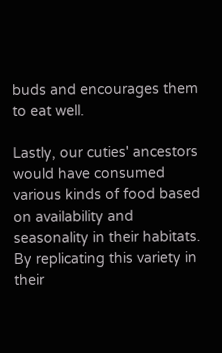buds and encourages them to eat well.

Lastly, our cuties' ancestors would have consumed various kinds of food based on availability and seasonality in their habitats. By replicating this variety in their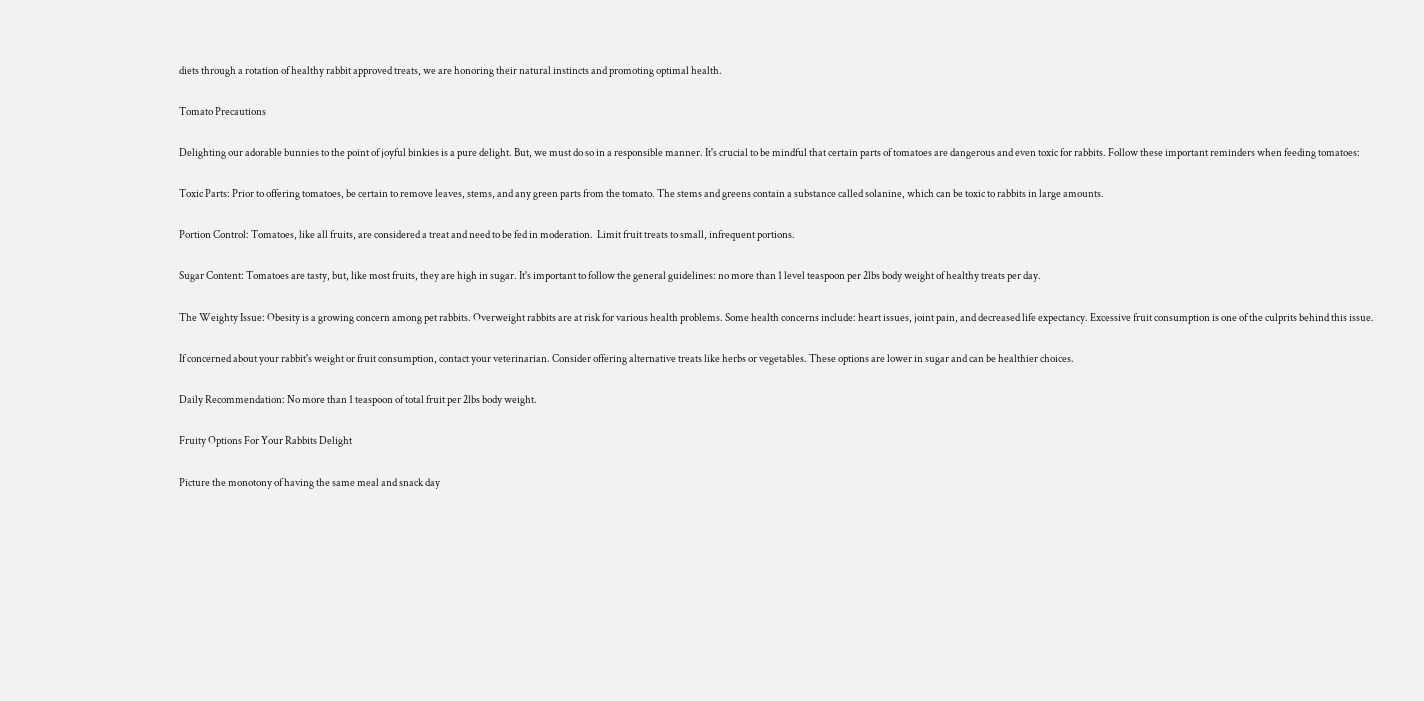diets through a rotation of healthy rabbit approved treats, we are honoring their natural instincts and promoting optimal health.

Tomato Precautions

Delighting our adorable bunnies to the point of joyful binkies is a pure delight. But, we must do so in a responsible manner. It's crucial to be mindful that certain parts of tomatoes are dangerous and even toxic for rabbits. Follow these important reminders when feeding tomatoes:

Toxic Parts: Prior to offering tomatoes, be certain to remove leaves, stems, and any green parts from the tomato. The stems and greens contain a substance called solanine, which can be toxic to rabbits in large amounts.

Portion Control: Tomatoes, like all fruits, are considered a treat and need to be fed in moderation.  Limit fruit treats to small, infrequent portions.

Sugar Content: Tomatoes are tasty, but, like most fruits, they are high in sugar. It's important to follow the general guidelines: no more than 1 level teaspoon per 2lbs body weight of healthy treats per day.

The Weighty Issue: Obesity is a growing concern among pet rabbits. Overweight rabbits are at risk for various health problems. Some health concerns include: heart issues, joint pain, and decreased life expectancy. Excessive fruit consumption is one of the culprits behind this issue.

If concerned about your rabbit's weight or fruit consumption, contact your veterinarian. Consider offering alternative treats like herbs or vegetables. These options are lower in sugar and can be healthier choices.

Daily Recommendation: No more than 1 teaspoon of total fruit per 2lbs body weight.

Fruity Options For Your Rabbits Delight

Picture the monotony of having the same meal and snack day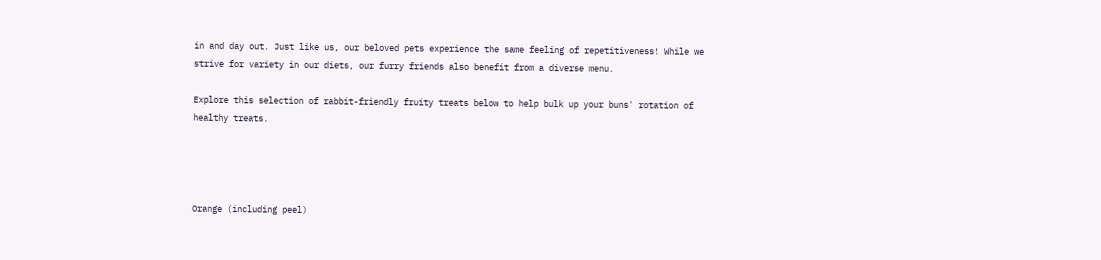in and day out. Just like us, our beloved pets experience the same feeling of repetitiveness! While we strive for variety in our diets, our furry friends also benefit from a diverse menu.

Explore this selection of rabbit-friendly fruity treats below to help bulk up your buns' rotation of healthy treats.




Orange (including peel)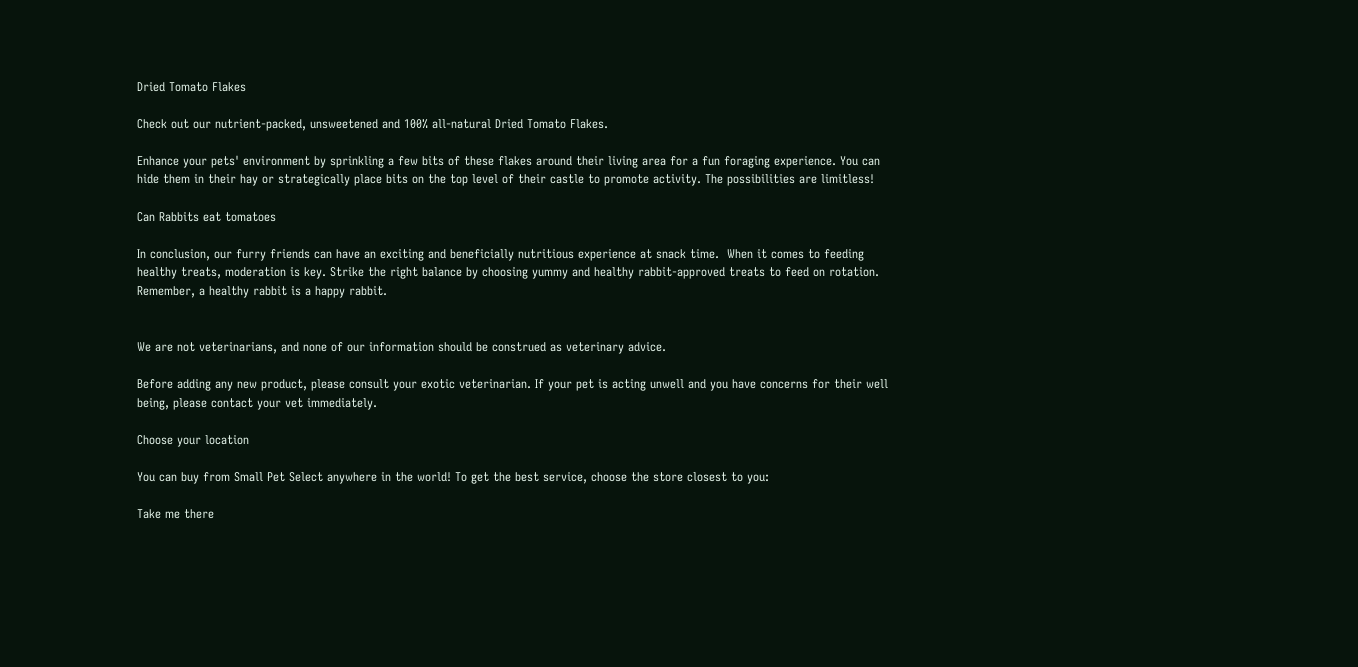Dried Tomato Flakes

Check out our nutrient-packed, unsweetened and 100% all-natural Dried Tomato Flakes.

Enhance your pets' environment by sprinkling a few bits of these flakes around their living area for a fun foraging experience. You can hide them in their hay or strategically place bits on the top level of their castle to promote activity. The possibilities are limitless!

Can Rabbits eat tomatoes

In conclusion, our furry friends can have an exciting and beneficially nutritious experience at snack time.  When it comes to feeding healthy treats, moderation is key. Strike the right balance by choosing yummy and healthy rabbit-approved treats to feed on rotation. Remember, a healthy rabbit is a happy rabbit.


We are not veterinarians, and none of our information should be construed as veterinary advice.

Before adding any new product, please consult your exotic veterinarian. If your pet is acting unwell and you have concerns for their well being, please contact your vet immediately.

Choose your location

You can buy from Small Pet Select anywhere in the world! To get the best service, choose the store closest to you:

Take me there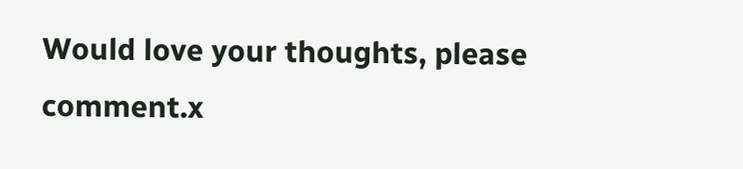Would love your thoughts, please comment.x